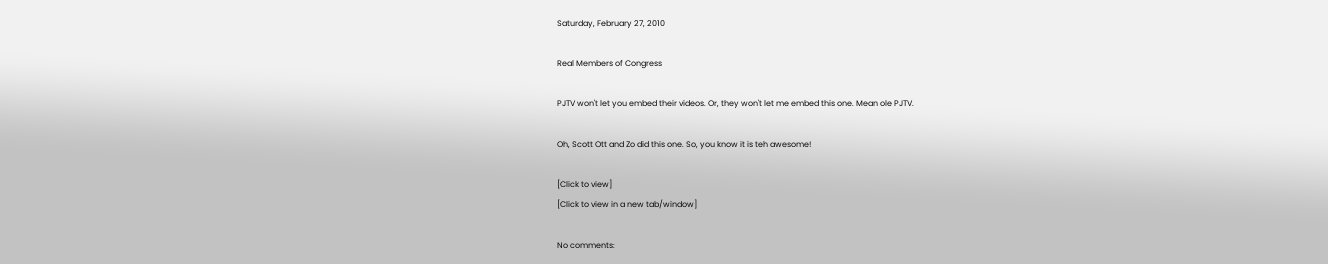Saturday, February 27, 2010

Real Members of Congress

PJTV won't let you embed their videos. Or, they won't let me embed this one. Mean ole PJTV.

Oh, Scott Ott and Zo did this one. So, you know it is teh awesome!

[Click to view]
[Click to view in a new tab/window]

No comments: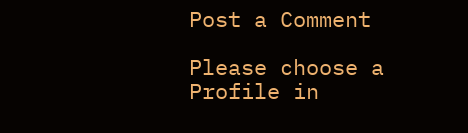Post a Comment

Please choose a Profile in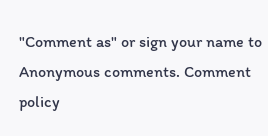"Comment as" or sign your name to Anonymous comments. Comment policy